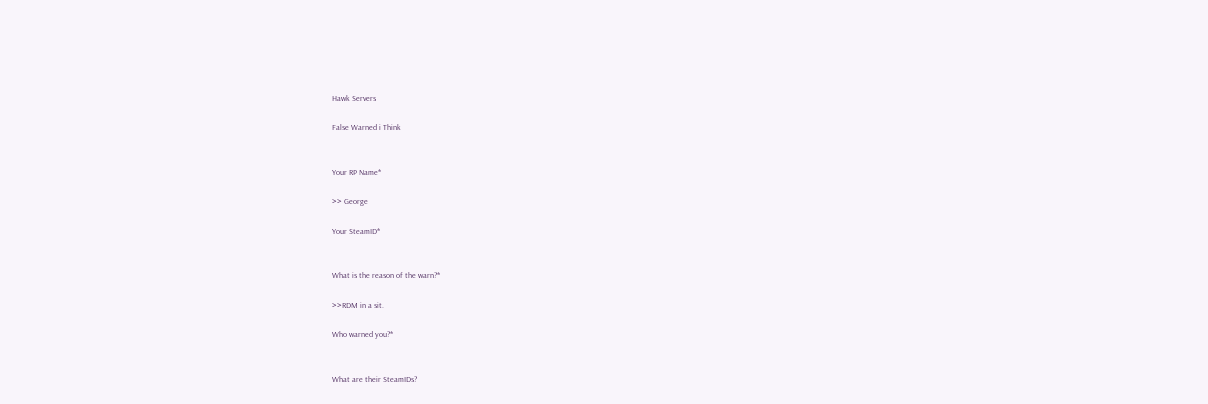Hawk Servers

False Warned i Think


Your RP Name*

>> George

Your SteamID*


What is the reason of the warn?*

>>RDM in a sit.

Who warned you?*


What are their SteamIDs?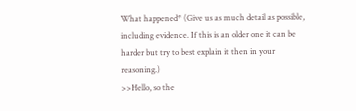What happened* (Give us as much detail as possible, including evidence. If this is an older one it can be harder but try to best explain it then in your reasoning.)
>>Hello, so the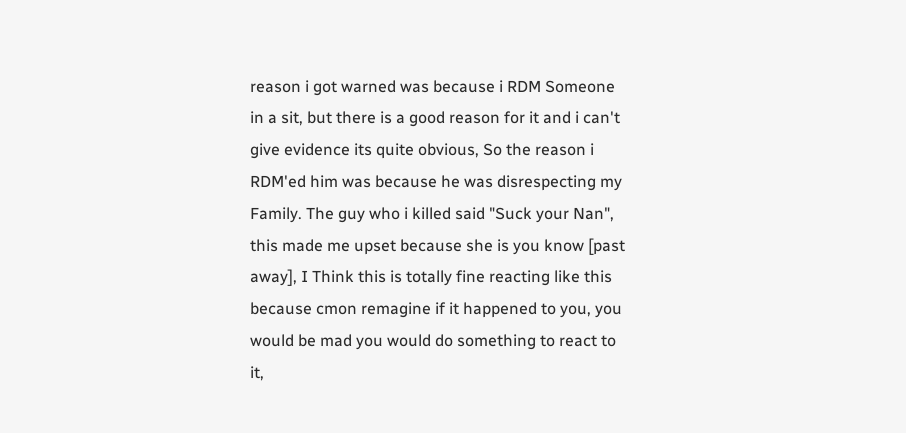reason i got warned was because i RDM Someone in a sit, but there is a good reason for it and i can't give evidence its quite obvious, So the reason i RDM'ed him was because he was disrespecting my Family. The guy who i killed said "Suck your Nan", this made me upset because she is you know [past away], I Think this is totally fine reacting like this because cmon remagine if it happened to you, you would be mad you would do something to react to it,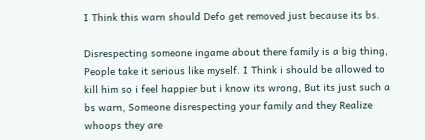I Think this warn should Defo get removed just because its bs.

Disrespecting someone ingame about there family is a big thing, People take it serious like myself. I Think i should be allowed to kill him so i feel happier but i know its wrong, But its just such a bs warn, Someone disrespecting your family and they Realize whoops they are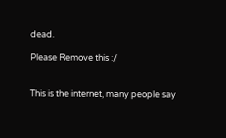dead.

Please Remove this :/


This is the internet, many people say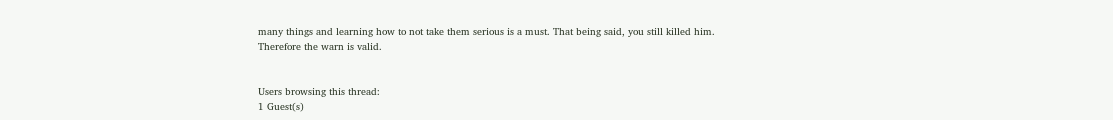many things and learning how to not take them serious is a must. That being said, you still killed him. Therefore the warn is valid.


Users browsing this thread:
1 Guest(s)